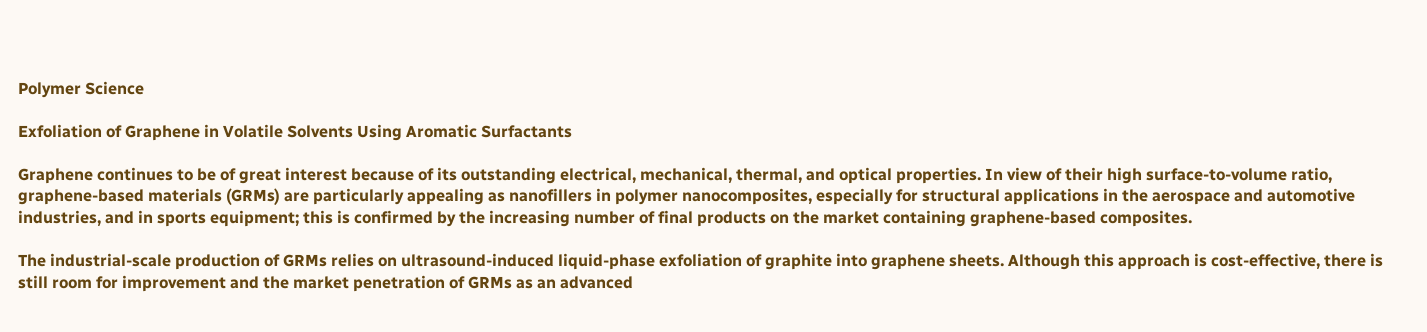Polymer Science

Exfoliation of Graphene in Volatile Solvents Using Aromatic Surfactants

Graphene continues to be of great interest because of its outstanding electrical, mechanical, thermal, and optical properties. In view of their high surface-to-volume ratio, graphene-based materials (GRMs) are particularly appealing as nanofillers in polymer nanocomposites, especially for structural applications in the aerospace and automotive industries, and in sports equipment; this is confirmed by the increasing number of final products on the market containing graphene-based composites.

The industrial-scale production of GRMs relies on ultrasound-induced liquid-phase exfoliation of graphite into graphene sheets. Although this approach is cost-effective, there is still room for improvement and the market penetration of GRMs as an advanced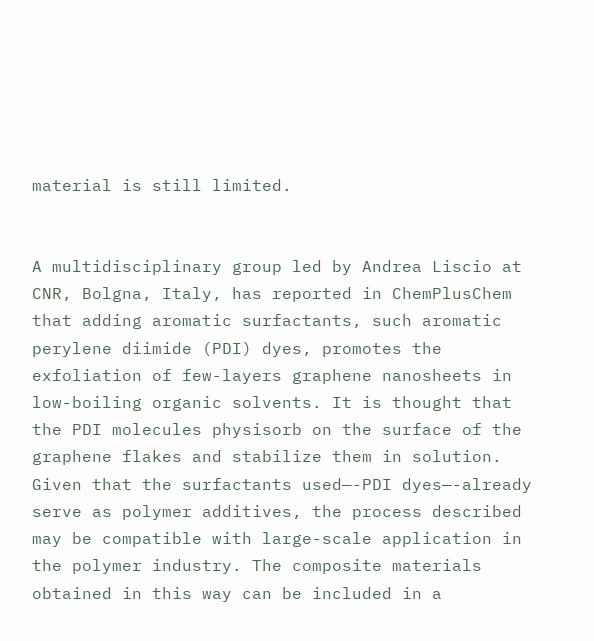material is still limited.


A multidisciplinary group led by Andrea Liscio at CNR, Bolgna, Italy, has reported in ChemPlusChem that adding aromatic surfactants, such aromatic perylene diimide (PDI) dyes, promotes the exfoliation of few-layers graphene nanosheets in low-boiling organic solvents. It is thought that the PDI molecules physisorb on the surface of the graphene flakes and stabilize them in solution. Given that the surfactants used—-PDI dyes—-already serve as polymer additives, the process described may be compatible with large-scale application in the polymer industry. The composite materials obtained in this way can be included in a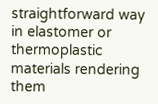straightforward way in elastomer or thermoplastic materials rendering them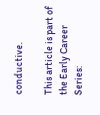conductive.

This article is part of the Early Career Series: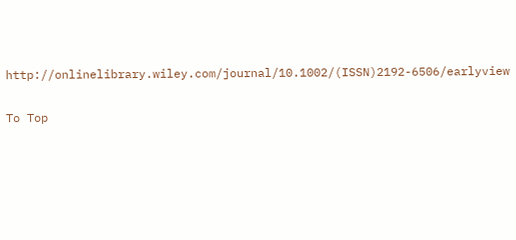http://onlinelibrary.wiley.com/journal/10.1002/(ISSN)2192-6506/earlyview

To Top